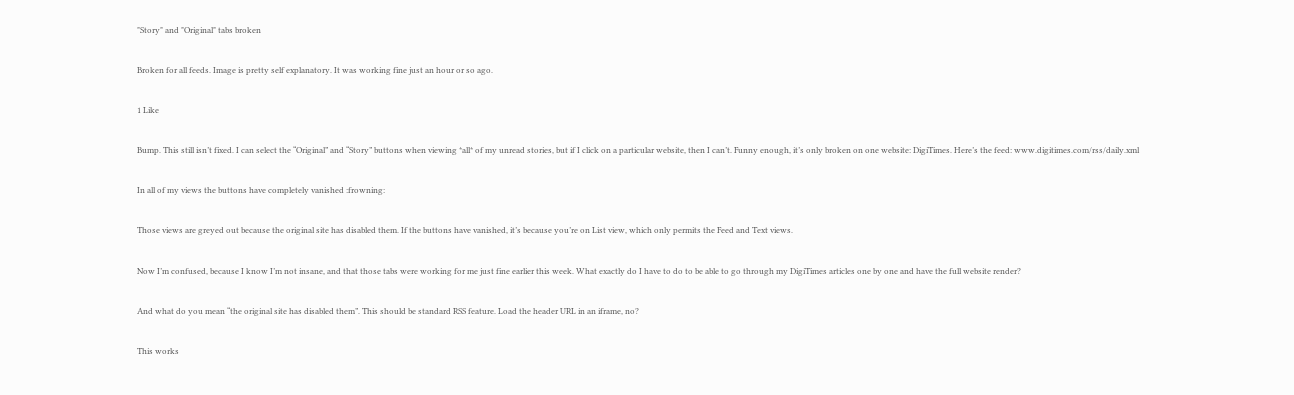"Story" and "Original" tabs broken

Broken for all feeds. Image is pretty self explanatory. It was working fine just an hour or so ago.

1 Like

Bump. This still isn’t fixed. I can select the “Original” and “Story” buttons when viewing *all* of my unread stories, but if I click on a particular website, then I can’t. Funny enough, it’s only broken on one website: DigiTimes. Here’s the feed: www.digitimes.com/rss/daily.xml

In all of my views the buttons have completely vanished :frowning:

Those views are greyed out because the original site has disabled them. If the buttons have vanished, it’s because you’re on List view, which only permits the Feed and Text views.

Now I’m confused, because I know I’m not insane, and that those tabs were working for me just fine earlier this week. What exactly do I have to do to be able to go through my DigiTimes articles one by one and have the full website render?

And what do you mean “the original site has disabled them”. This should be standard RSS feature. Load the header URL in an iframe, no?

This works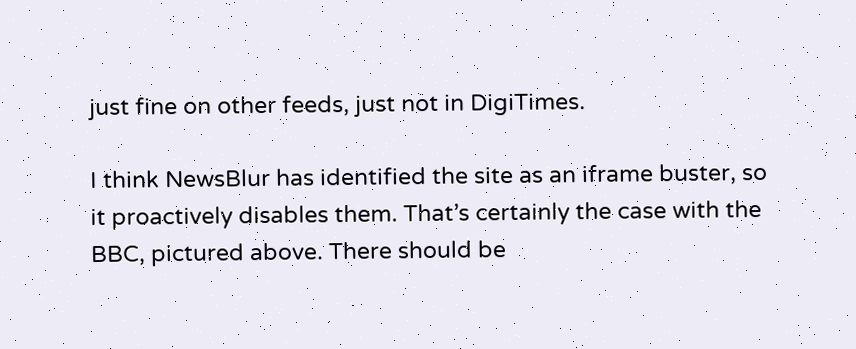just fine on other feeds, just not in DigiTimes.

I think NewsBlur has identified the site as an iframe buster, so it proactively disables them. That’s certainly the case with the BBC, pictured above. There should be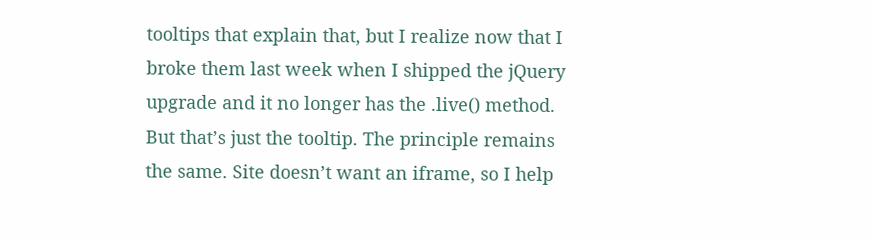tooltips that explain that, but I realize now that I broke them last week when I shipped the jQuery upgrade and it no longer has the .live() method. But that’s just the tooltip. The principle remains the same. Site doesn’t want an iframe, so I help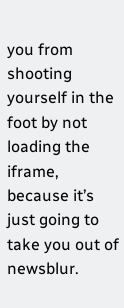you from shooting yourself in the foot by not loading the iframe, because it’s just going to take you out of newsblur.